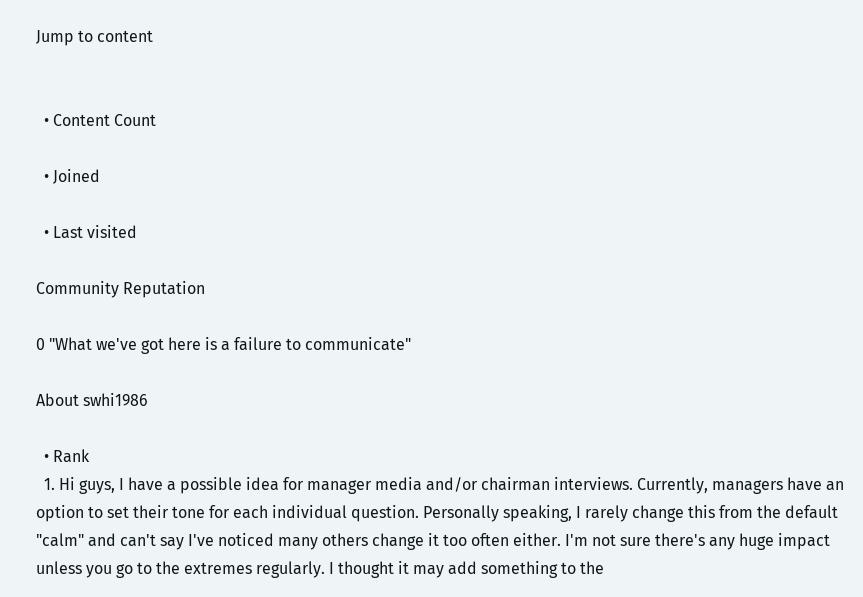Jump to content


  • Content Count

  • Joined

  • Last visited

Community Reputation

0 "What we've got here is a failure to communicate"

About swhi1986

  • Rank
  1. Hi guys, I have a possible idea for manager media and/or chairman interviews. Currently, managers have an option to set their tone for each individual question. Personally speaking, I rarely change this from the default "calm" and can't say I've noticed many others change it too often either. I'm not sure there's any huge impact unless you go to the extremes regularly. I thought it may add something to the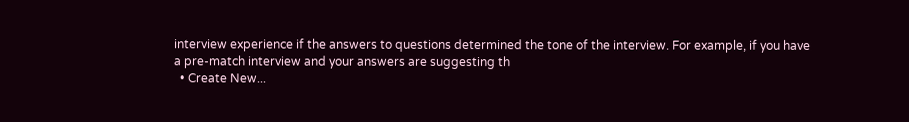interview experience if the answers to questions determined the tone of the interview. For example, if you have a pre-match interview and your answers are suggesting th
  • Create New...